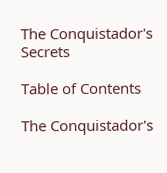The Conquistador's Secrets

Table of Contents

The Conquistador's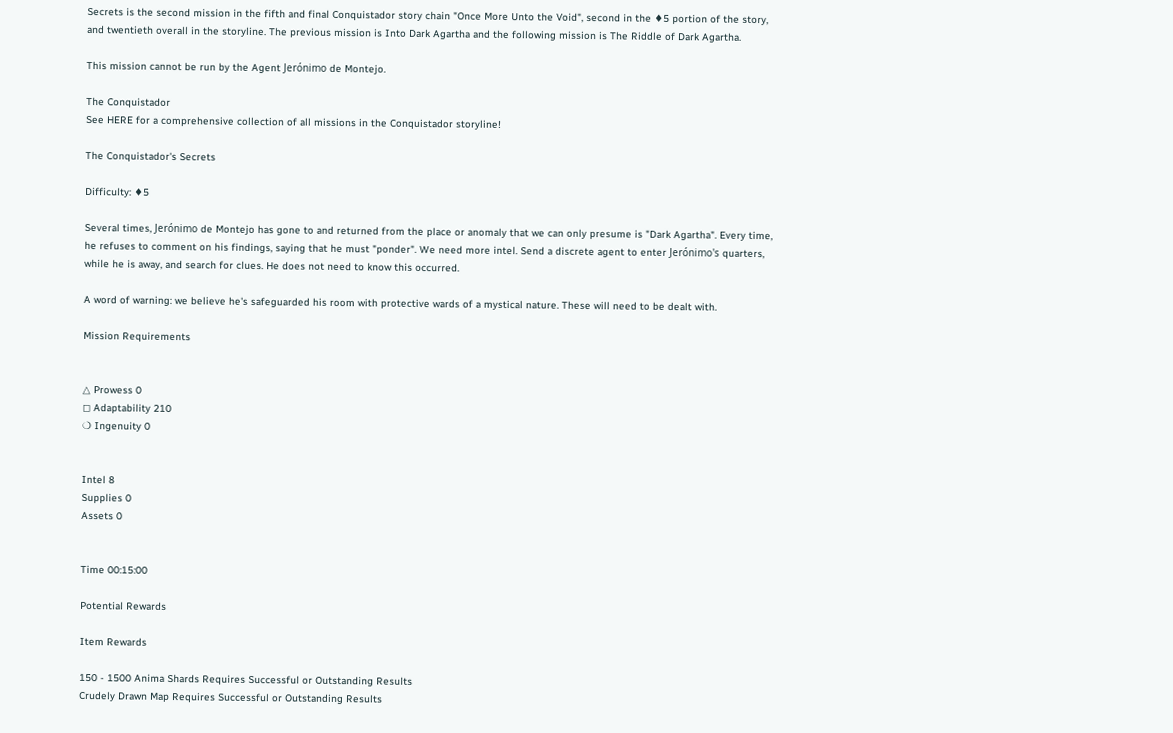Secrets is the second mission in the fifth and final Conquistador story chain "Once More Unto the Void", second in the ♦5 portion of the story, and twentieth overall in the storyline. The previous mission is Into Dark Agartha and the following mission is The Riddle of Dark Agartha.

This mission cannot be run by the Agent Jerónimo de Montejo.

The Conquistador
See HERE for a comprehensive collection of all missions in the Conquistador storyline!

The Conquistador's Secrets

Difficulty: ♦5

Several times, Jerónimo de Montejo has gone to and returned from the place or anomaly that we can only presume is "Dark Agartha". Every time, he refuses to comment on his findings, saying that he must "ponder". We need more intel. Send a discrete agent to enter Jerónimo's quarters, while he is away, and search for clues. He does not need to know this occurred.

A word of warning: we believe he's safeguarded his room with protective wards of a mystical nature. These will need to be dealt with.

Mission Requirements


△ Prowess 0
◻ Adaptability 210
❍ Ingenuity 0


Intel 8
Supplies 0
Assets 0


Time 00:15:00

Potential Rewards

Item Rewards

150 - 1500 Anima Shards Requires Successful or Outstanding Results
Crudely Drawn Map Requires Successful or Outstanding Results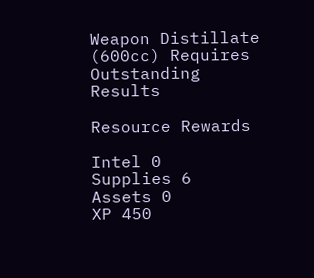Weapon Distillate (600cc) Requires Outstanding Results

Resource Rewards

Intel 0
Supplies 6
Assets 0
XP 450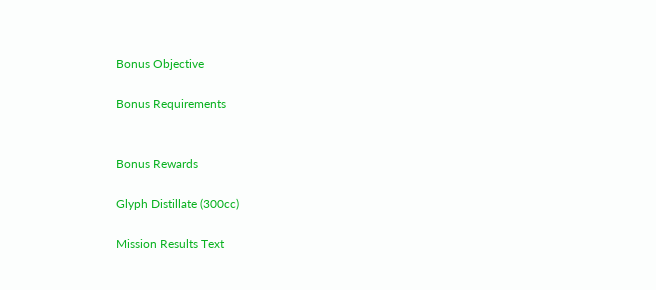Bonus Objective

Bonus Requirements


Bonus Rewards

Glyph Distillate (300cc)

Mission Results Text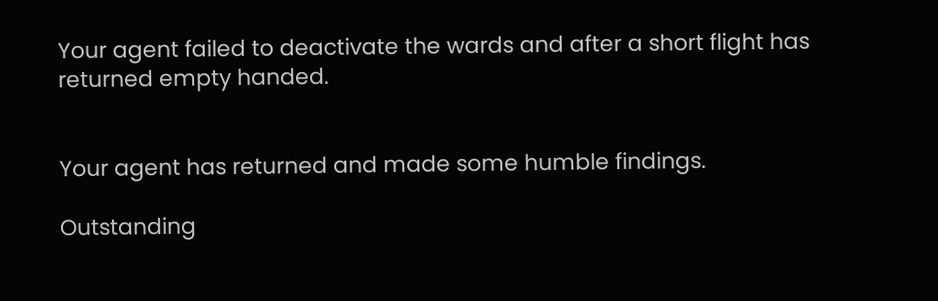Your agent failed to deactivate the wards and after a short flight has returned empty handed.


Your agent has returned and made some humble findings.

Outstanding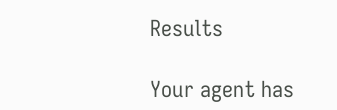Results

Your agent has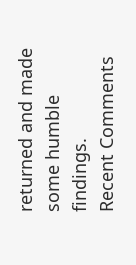returned and made some humble findings.
Recent Comments